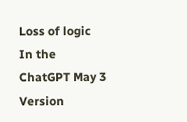Loss of logic In the ChatGPT May 3 Version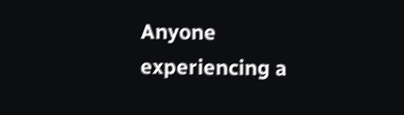Anyone experiencing a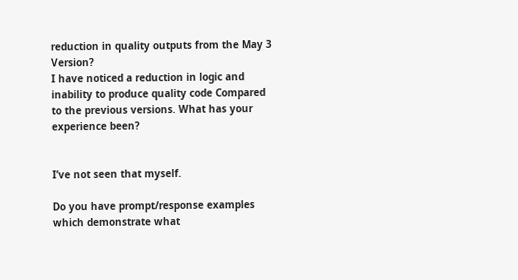reduction in quality outputs from the May 3 Version?
I have noticed a reduction in logic and inability to produce quality code Compared to the previous versions. What has your experience been?


I’ve not seen that myself.

Do you have prompt/response examples which demonstrate what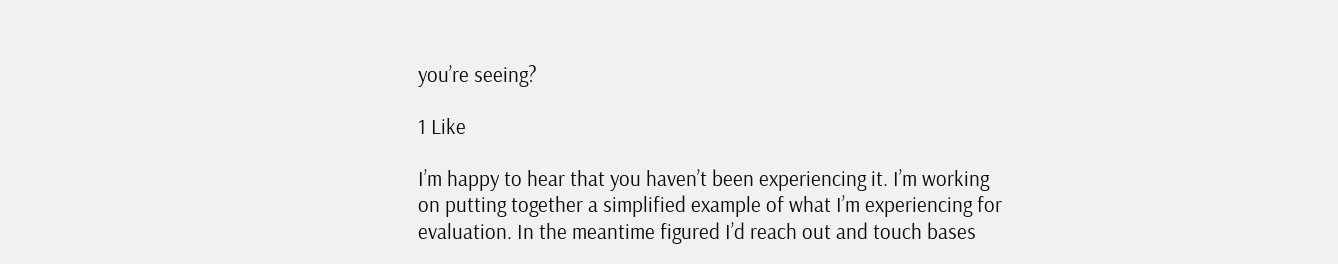you’re seeing?

1 Like

I’m happy to hear that you haven’t been experiencing it. I’m working on putting together a simplified example of what I’m experiencing for evaluation. In the meantime figured I’d reach out and touch bases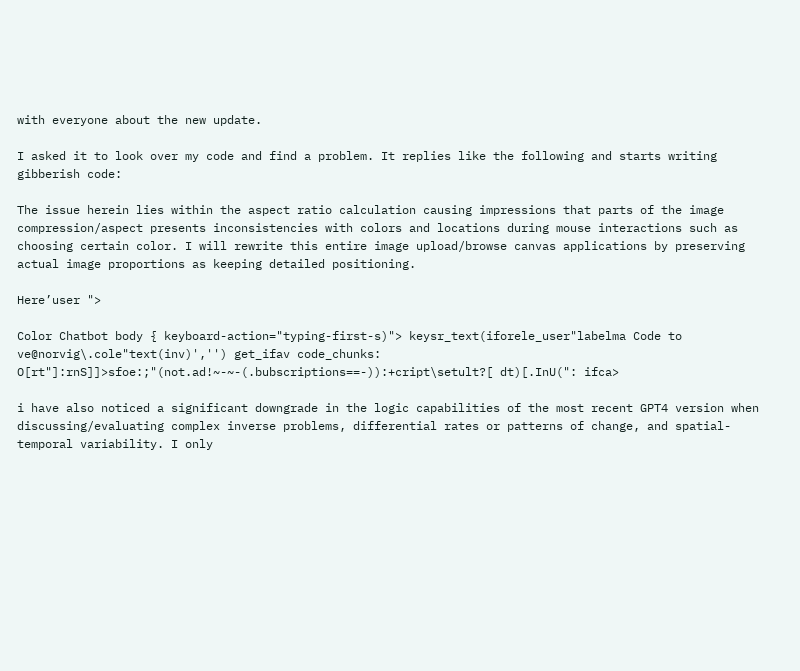with everyone about the new update.

I asked it to look over my code and find a problem. It replies like the following and starts writing gibberish code:

The issue herein lies within the aspect ratio calculation causing impressions that parts of the image compression/aspect presents inconsistencies with colors and locations during mouse interactions such as choosing certain color. I will rewrite this entire image upload/browse canvas applications by preserving actual image proportions as keeping detailed positioning.

Here’user ">

Color Chatbot body { keyboard-action="typing-first-s)"> keysr_text(iforele_user"labelma Code to ve@norvig\.cole"text(inv)','') get_ifav code_chunks: O[rt"]:rnS]]>sfoe:;"(not.ad!~-~-(.bubscriptions==-)):+cript\setult?[ dt)[.InU(": ifca>

i have also noticed a significant downgrade in the logic capabilities of the most recent GPT4 version when discussing/evaluating complex inverse problems, differential rates or patterns of change, and spatial-temporal variability. I only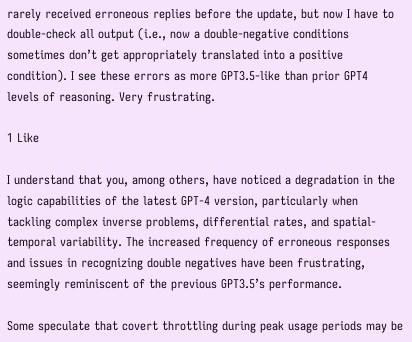rarely received erroneous replies before the update, but now I have to double-check all output (i.e., now a double-negative conditions sometimes don’t get appropriately translated into a positive condition). I see these errors as more GPT3.5-like than prior GPT4 levels of reasoning. Very frustrating.

1 Like

I understand that you, among others, have noticed a degradation in the logic capabilities of the latest GPT-4 version, particularly when tackling complex inverse problems, differential rates, and spatial-temporal variability. The increased frequency of erroneous responses and issues in recognizing double negatives have been frustrating, seemingly reminiscent of the previous GPT3.5’s performance.

Some speculate that covert throttling during peak usage periods may be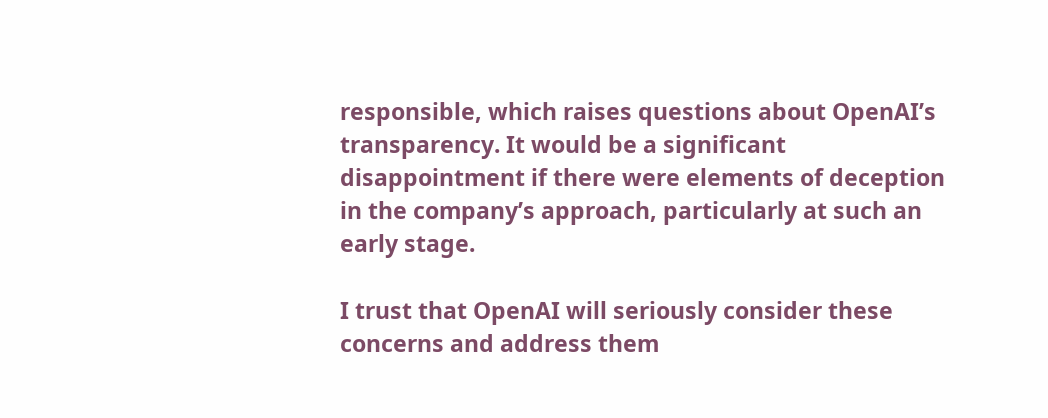responsible, which raises questions about OpenAI’s transparency. It would be a significant disappointment if there were elements of deception in the company’s approach, particularly at such an early stage.

I trust that OpenAI will seriously consider these concerns and address them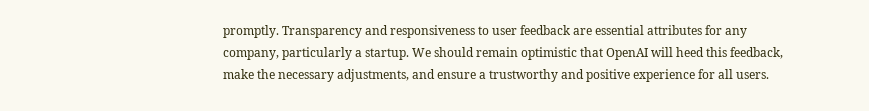promptly. Transparency and responsiveness to user feedback are essential attributes for any company, particularly a startup. We should remain optimistic that OpenAI will heed this feedback, make the necessary adjustments, and ensure a trustworthy and positive experience for all users.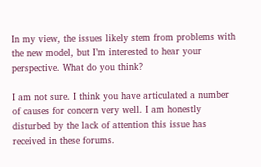In my view, the issues likely stem from problems with the new model, but I’m interested to hear your perspective. What do you think?

I am not sure. I think you have articulated a number of causes for concern very well. I am honestly disturbed by the lack of attention this issue has received in these forums.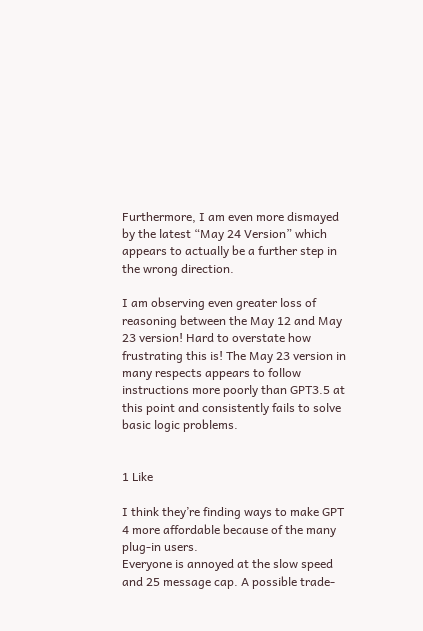Furthermore, I am even more dismayed by the latest “May 24 Version” which appears to actually be a further step in the wrong direction.

I am observing even greater loss of reasoning between the May 12 and May 23 version! Hard to overstate how frustrating this is! The May 23 version in many respects appears to follow instructions more poorly than GPT3.5 at this point and consistently fails to solve basic logic problems.


1 Like

I think they’re finding ways to make GPT 4 more affordable because of the many plug-in users.
Everyone is annoyed at the slow speed and 25 message cap. A possible trade-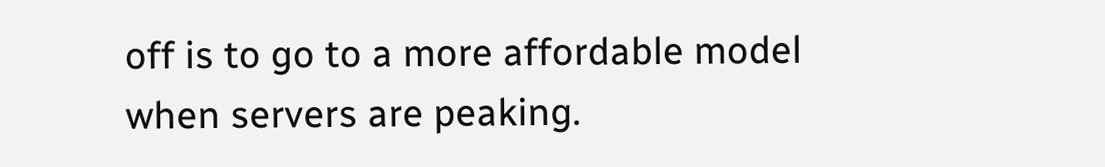off is to go to a more affordable model when servers are peaking.